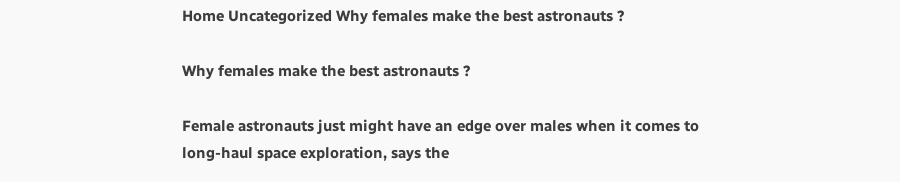Home Uncategorized Why females make the best astronauts ?

Why females make the best astronauts ?

Female astronauts just might have an edge over males when it comes to
long-haul space exploration, says the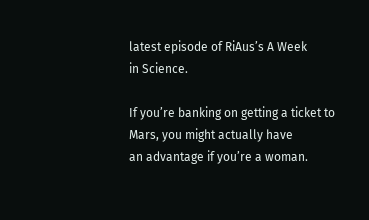latest episode of RiAus’s A Week
in Science.

If you’re banking on getting a ticket to Mars, you might actually have
an advantage if you’re a woman.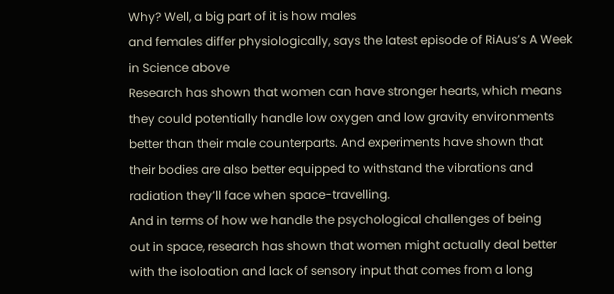Why? Well, a big part of it is how males
and females differ physiologically, says the latest episode of RiAus’s A Week in Science above
Research has shown that women can have stronger hearts, which means
they could potentially handle low oxygen and low gravity environments
better than their male counterparts. And experiments have shown that
their bodies are also better equipped to withstand the vibrations and
radiation they’ll face when space-travelling.
And in terms of how we handle the psychological challenges of being
out in space, research has shown that women might actually deal better
with the isoloation and lack of sensory input that comes from a long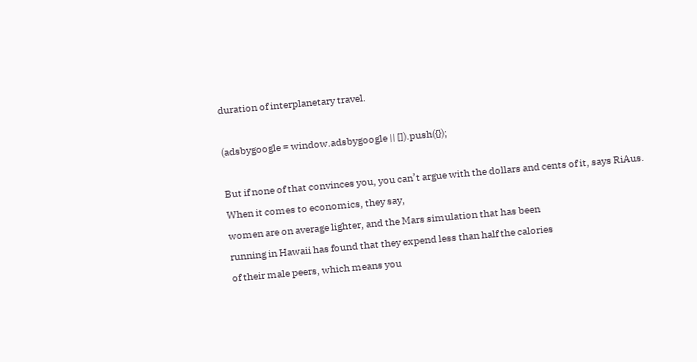duration of interplanetary travel.

(adsbygoogle = window.adsbygoogle || []).push({});

But if none of that convinces you, you can’t argue with the dollars and cents of it, says RiAus. When it comes to economics, they say,
women are on average lighter, and the Mars simulation that has been
running in Hawaii has found that they expend less than half the calories
of their male peers, which means you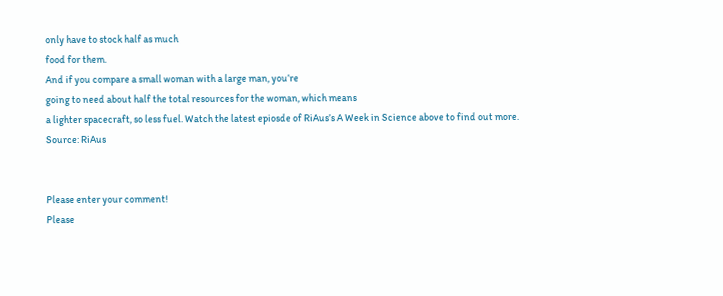only have to stock half as much
food for them.
And if you compare a small woman with a large man, you’re
going to need about half the total resources for the woman, which means
a lighter spacecraft, so less fuel. Watch the latest epiosde of RiAus’s A Week in Science above to find out more.
Source: RiAus


Please enter your comment!
Please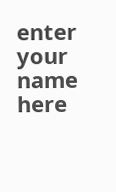enter your name here